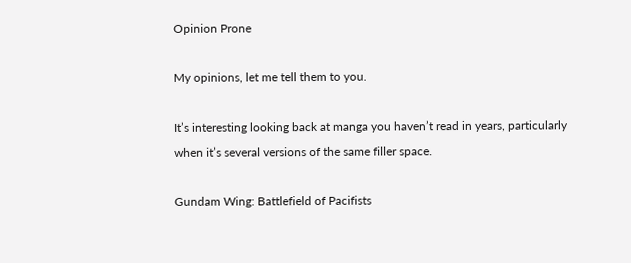Opinion Prone

My opinions, let me tell them to you.

It’s interesting looking back at manga you haven’t read in years, particularly when it’s several versions of the same filler space.

Gundam Wing: Battlefield of Pacifists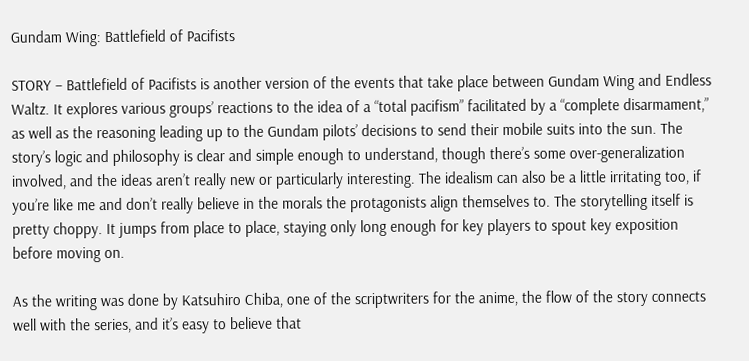Gundam Wing: Battlefield of Pacifists

STORY – Battlefield of Pacifists is another version of the events that take place between Gundam Wing and Endless Waltz. It explores various groups’ reactions to the idea of a “total pacifism” facilitated by a “complete disarmament,” as well as the reasoning leading up to the Gundam pilots’ decisions to send their mobile suits into the sun. The story’s logic and philosophy is clear and simple enough to understand, though there’s some over-generalization involved, and the ideas aren’t really new or particularly interesting. The idealism can also be a little irritating too, if you’re like me and don’t really believe in the morals the protagonists align themselves to. The storytelling itself is pretty choppy. It jumps from place to place, staying only long enough for key players to spout key exposition before moving on.

As the writing was done by Katsuhiro Chiba, one of the scriptwriters for the anime, the flow of the story connects well with the series, and it’s easy to believe that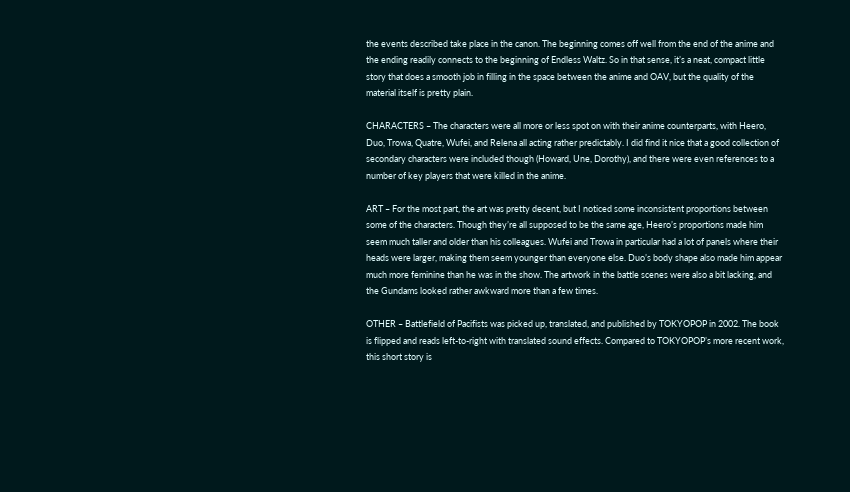the events described take place in the canon. The beginning comes off well from the end of the anime and the ending readily connects to the beginning of Endless Waltz. So in that sense, it’s a neat, compact little story that does a smooth job in filling in the space between the anime and OAV, but the quality of the material itself is pretty plain.

CHARACTERS – The characters were all more or less spot on with their anime counterparts, with Heero, Duo, Trowa, Quatre, Wufei, and Relena all acting rather predictably. I did find it nice that a good collection of secondary characters were included though (Howard, Une, Dorothy), and there were even references to a number of key players that were killed in the anime.

ART – For the most part, the art was pretty decent, but I noticed some inconsistent proportions between some of the characters. Though they’re all supposed to be the same age, Heero’s proportions made him seem much taller and older than his colleagues. Wufei and Trowa in particular had a lot of panels where their heads were larger, making them seem younger than everyone else. Duo’s body shape also made him appear much more feminine than he was in the show. The artwork in the battle scenes were also a bit lacking, and the Gundams looked rather awkward more than a few times.

OTHER – Battlefield of Pacifists was picked up, translated, and published by TOKYOPOP in 2002. The book is flipped and reads left-to-right with translated sound effects. Compared to TOKYOPOP’s more recent work, this short story is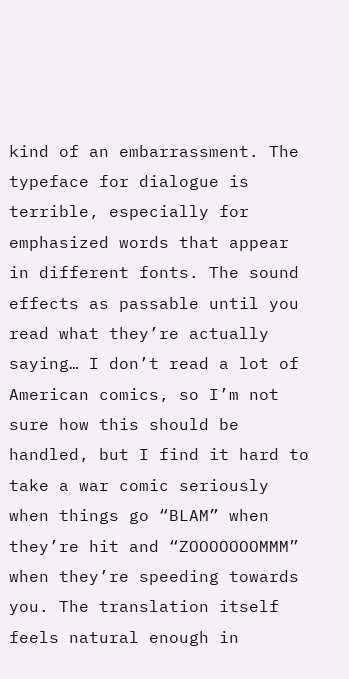kind of an embarrassment. The typeface for dialogue is terrible, especially for emphasized words that appear in different fonts. The sound effects as passable until you read what they’re actually saying… I don’t read a lot of American comics, so I’m not sure how this should be handled, but I find it hard to take a war comic seriously when things go “BLAM” when they’re hit and “ZOOOOOOOMMM” when they’re speeding towards you. The translation itself feels natural enough in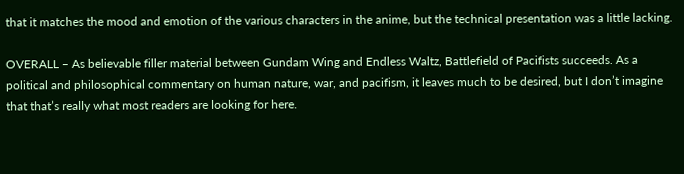that it matches the mood and emotion of the various characters in the anime, but the technical presentation was a little lacking.

OVERALL – As believable filler material between Gundam Wing and Endless Waltz, Battlefield of Pacifists succeeds. As a political and philosophical commentary on human nature, war, and pacifism, it leaves much to be desired, but I don’t imagine that that’s really what most readers are looking for here.